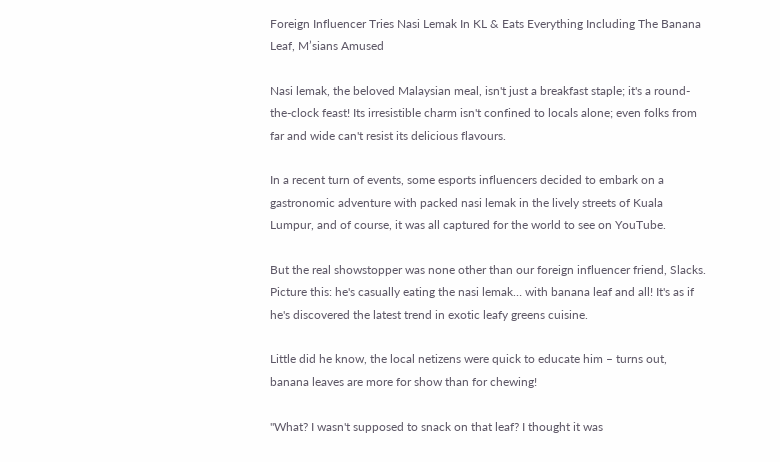Foreign Influencer Tries Nasi Lemak In KL & Eats Everything Including The Banana Leaf, M’sians Amused

Nasi lemak, the beloved Malaysian meal, isn't just a breakfast staple; it's a round-the-clock feast! Its irresistible charm isn't confined to locals alone; even folks from far and wide can't resist its delicious flavours.

In a recent turn of events, some esports influencers decided to embark on a gastronomic adventure with packed nasi lemak in the lively streets of Kuala Lumpur, and of course, it was all captured for the world to see on YouTube.

But the real showstopper was none other than our foreign influencer friend, Slacks. Picture this: he's casually eating the nasi lemak… with banana leaf and all! It's as if he's discovered the latest trend in exotic leafy greens cuisine.

Little did he know, the local netizens were quick to educate him – turns out, banana leaves are more for show than for chewing!

"What? I wasn't supposed to snack on that leaf? I thought it was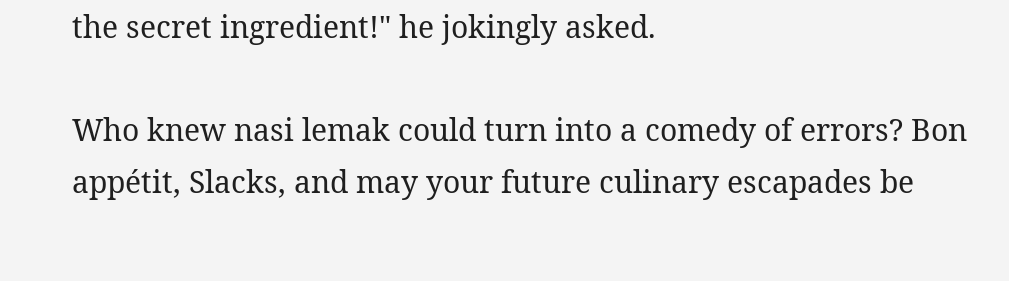the secret ingredient!" he jokingly asked.

Who knew nasi lemak could turn into a comedy of errors? Bon appétit, Slacks, and may your future culinary escapades be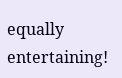equally entertaining!